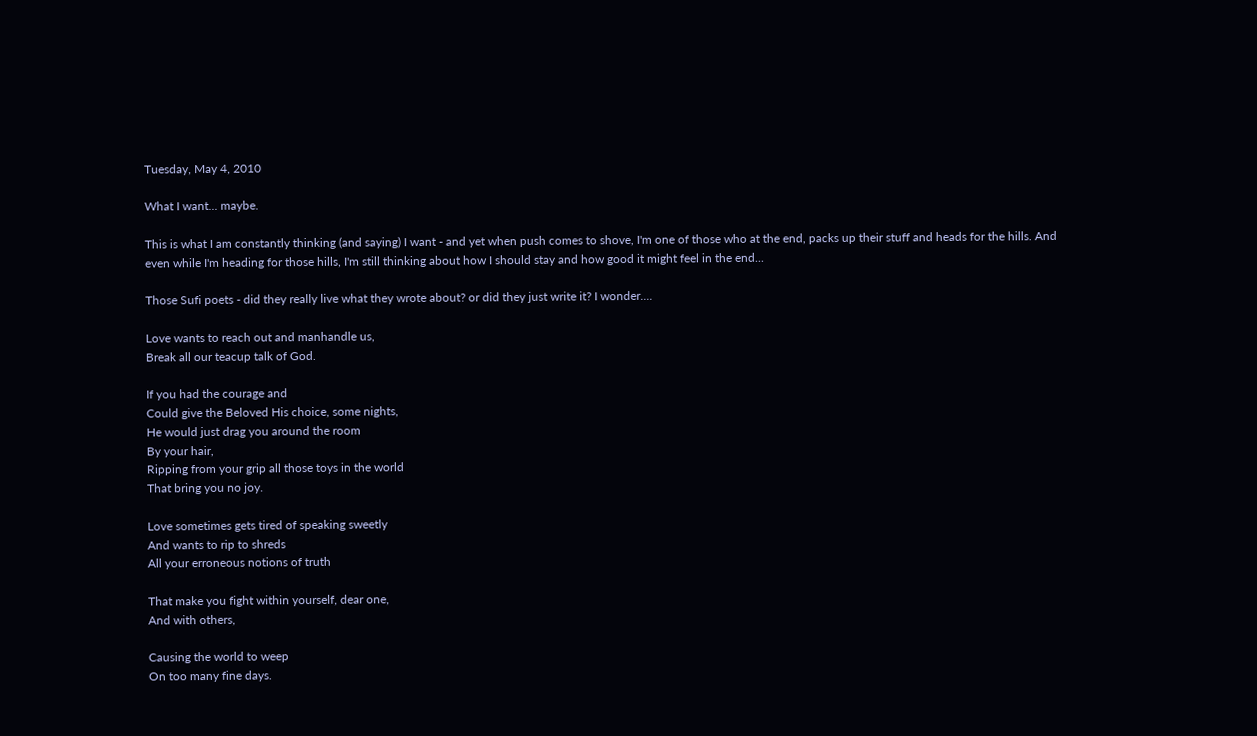Tuesday, May 4, 2010

What I want... maybe.

This is what I am constantly thinking (and saying) I want - and yet when push comes to shove, I'm one of those who at the end, packs up their stuff and heads for the hills. And even while I'm heading for those hills, I'm still thinking about how I should stay and how good it might feel in the end...

Those Sufi poets - did they really live what they wrote about? or did they just write it? I wonder....

Love wants to reach out and manhandle us,
Break all our teacup talk of God.

If you had the courage and
Could give the Beloved His choice, some nights,
He would just drag you around the room
By your hair,
Ripping from your grip all those toys in the world
That bring you no joy.

Love sometimes gets tired of speaking sweetly
And wants to rip to shreds
All your erroneous notions of truth

That make you fight within yourself, dear one,
And with others,

Causing the world to weep
On too many fine days.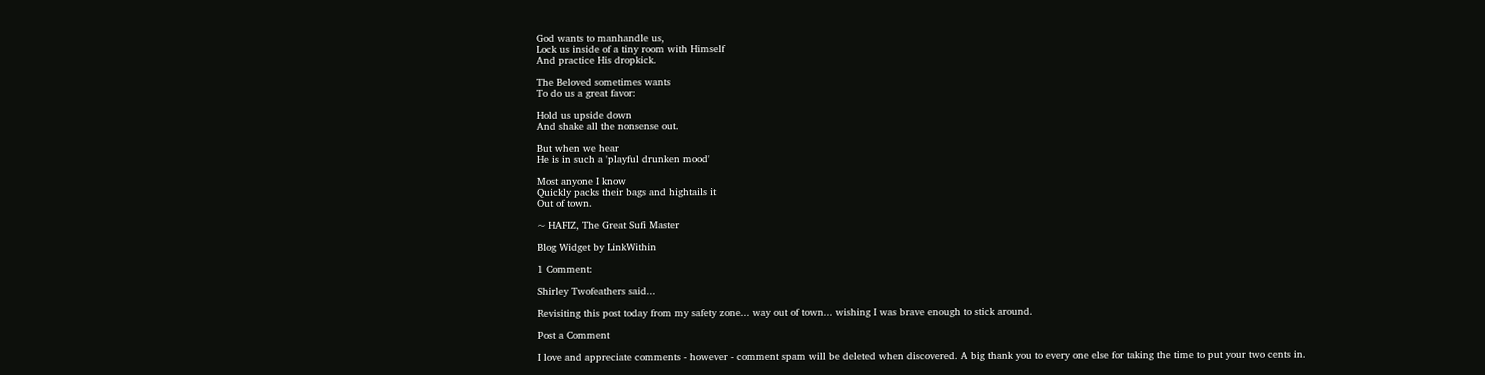God wants to manhandle us,
Lock us inside of a tiny room with Himself
And practice His dropkick.

The Beloved sometimes wants
To do us a great favor:

Hold us upside down
And shake all the nonsense out.

But when we hear
He is in such a 'playful drunken mood'

Most anyone I know
Quickly packs their bags and hightails it
Out of town.

~ HAFIZ, The Great Sufi Master

Blog Widget by LinkWithin

1 Comment:

Shirley Twofeathers said...

Revisiting this post today from my safety zone... way out of town... wishing I was brave enough to stick around.

Post a Comment

I love and appreciate comments - however - comment spam will be deleted when discovered. A big thank you to every one else for taking the time to put your two cents in.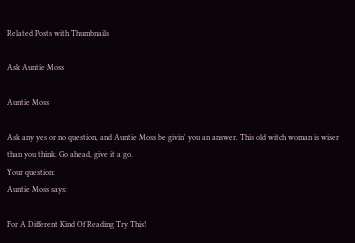Related Posts with Thumbnails

Ask Auntie Moss

Auntie Moss

Ask any yes or no question, and Auntie Moss be givin' you an answer. This old witch woman is wiser than you think. Go ahead, give it a go.
Your question:
Auntie Moss says:

For A Different Kind Of Reading Try This!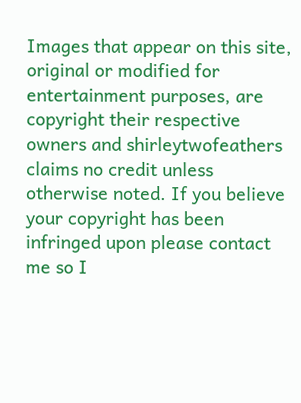Images that appear on this site, original or modified for entertainment purposes, are copyright their respective owners and shirleytwofeathers claims no credit unless otherwise noted. If you believe your copyright has been infringed upon please contact me so I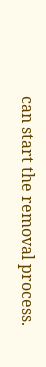can start the removal process.